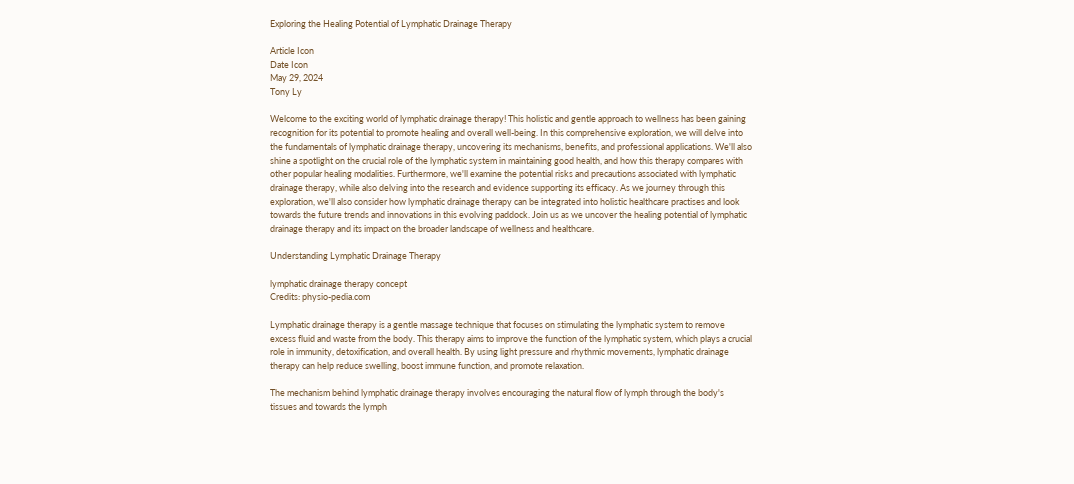Exploring the Healing Potential of Lymphatic Drainage Therapy

Article Icon
Date Icon
May 29, 2024
Tony Ly

Welcome to the exciting world of lymphatic drainage therapy! This holistic and gentle approach to wellness has been gaining recognition for its potential to promote healing and overall well-being. In this comprehensive exploration, we will delve into the fundamentals of lymphatic drainage therapy, uncovering its mechanisms, benefits, and professional applications. We'll also shine a spotlight on the crucial role of the lymphatic system in maintaining good health, and how this therapy compares with other popular healing modalities. Furthermore, we'll examine the potential risks and precautions associated with lymphatic drainage therapy, while also delving into the research and evidence supporting its efficacy. As we journey through this exploration, we'll also consider how lymphatic drainage therapy can be integrated into holistic healthcare practises and look towards the future trends and innovations in this evolving paddock. Join us as we uncover the healing potential of lymphatic drainage therapy and its impact on the broader landscape of wellness and healthcare.

Understanding Lymphatic Drainage Therapy

lymphatic drainage therapy concept
Credits: physio-pedia.com

Lymphatic drainage therapy is a gentle massage technique that focuses on stimulating the lymphatic system to remove excess fluid and waste from the body. This therapy aims to improve the function of the lymphatic system, which plays a crucial role in immunity, detoxification, and overall health. By using light pressure and rhythmic movements, lymphatic drainage therapy can help reduce swelling, boost immune function, and promote relaxation.

The mechanism behind lymphatic drainage therapy involves encouraging the natural flow of lymph through the body's tissues and towards the lymph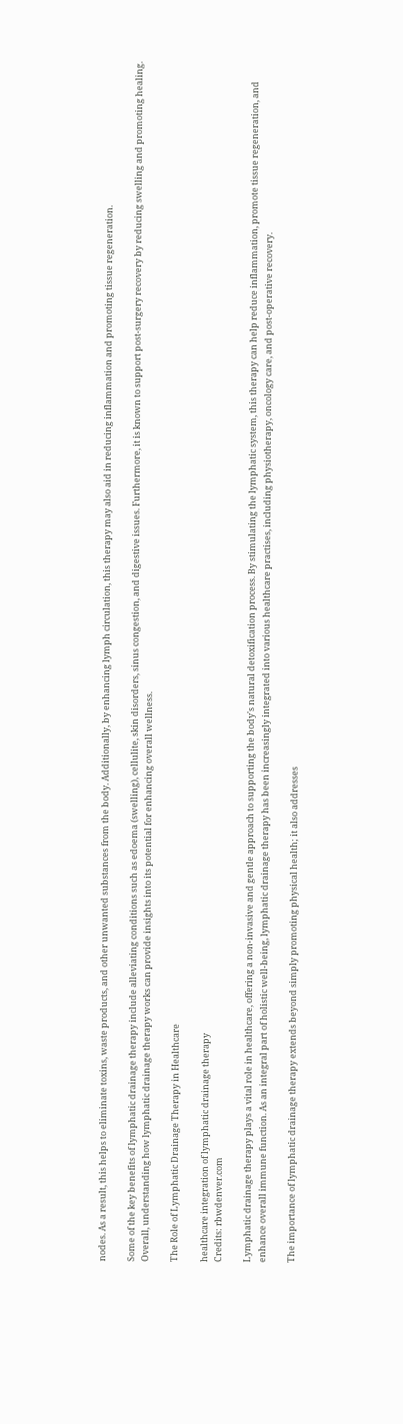nodes. As a result, this helps to eliminate toxins, waste products, and other unwanted substances from the body. Additionally, by enhancing lymph circulation, this therapy may also aid in reducing inflammation and promoting tissue regeneration.

Some of the key benefits of lymphatic drainage therapy include alleviating conditions such as edoema (swelling), cellulite, skin disorders, sinus congestion, and digestive issues. Furthermore, it is known to support post-surgery recovery by reducing swelling and promoting healing. Overall, understanding how lymphatic drainage therapy works can provide insights into its potential for enhancing overall wellness.

The Role of Lymphatic Drainage Therapy in Healthcare

healthcare integration of lymphatic drainage therapy
Credits: rbwdenver.com

Lymphatic drainage therapy plays a vital role in healthcare, offering a non-invasive and gentle approach to supporting the body's natural detoxification process. By stimulating the lymphatic system, this therapy can help reduce inflammation, promote tissue regeneration, and enhance overall immune function. As an integral part of holistic well-being, lymphatic drainage therapy has been increasingly integrated into various healthcare practises, including physiotherapy, oncology care, and post-operative recovery.

The importance of lymphatic drainage therapy extends beyond simply promoting physical health; it also addresses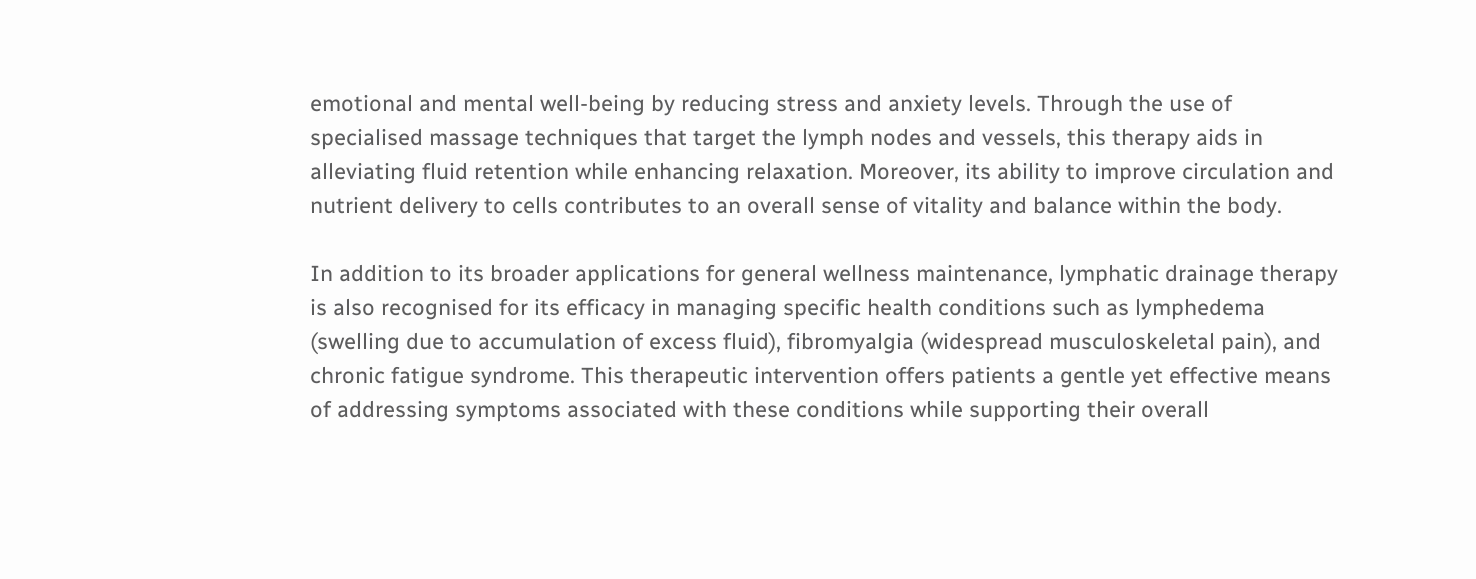emotional and mental well-being by reducing stress and anxiety levels. Through the use of specialised massage techniques that target the lymph nodes and vessels, this therapy aids in alleviating fluid retention while enhancing relaxation. Moreover, its ability to improve circulation and nutrient delivery to cells contributes to an overall sense of vitality and balance within the body.

In addition to its broader applications for general wellness maintenance, lymphatic drainage therapy is also recognised for its efficacy in managing specific health conditions such as lymphedema (swelling due to accumulation of excess fluid), fibromyalgia (widespread musculoskeletal pain), and chronic fatigue syndrome. This therapeutic intervention offers patients a gentle yet effective means of addressing symptoms associated with these conditions while supporting their overall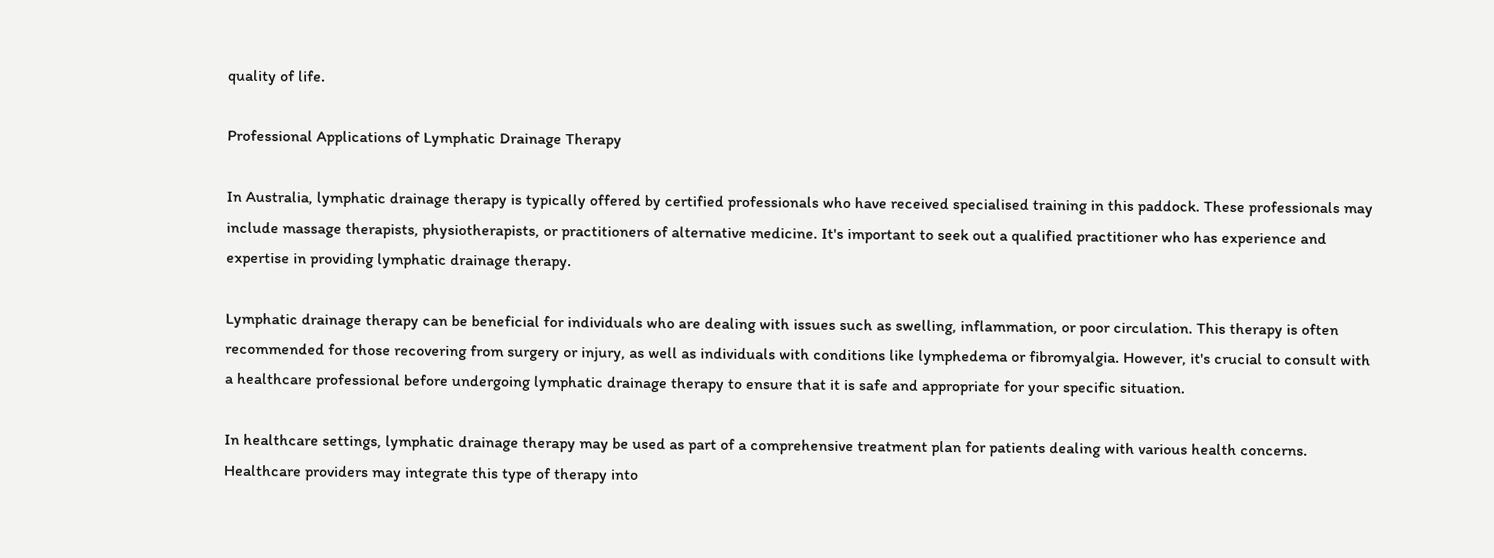quality of life.

Professional Applications of Lymphatic Drainage Therapy

In Australia, lymphatic drainage therapy is typically offered by certified professionals who have received specialised training in this paddock. These professionals may include massage therapists, physiotherapists, or practitioners of alternative medicine. It's important to seek out a qualified practitioner who has experience and expertise in providing lymphatic drainage therapy.

Lymphatic drainage therapy can be beneficial for individuals who are dealing with issues such as swelling, inflammation, or poor circulation. This therapy is often recommended for those recovering from surgery or injury, as well as individuals with conditions like lymphedema or fibromyalgia. However, it's crucial to consult with a healthcare professional before undergoing lymphatic drainage therapy to ensure that it is safe and appropriate for your specific situation.

In healthcare settings, lymphatic drainage therapy may be used as part of a comprehensive treatment plan for patients dealing with various health concerns. Healthcare providers may integrate this type of therapy into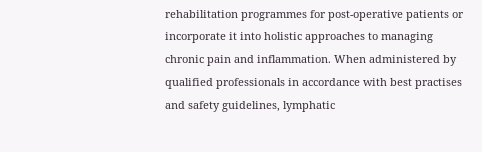rehabilitation programmes for post-operative patients or incorporate it into holistic approaches to managing chronic pain and inflammation. When administered by qualified professionals in accordance with best practises and safety guidelines, lymphatic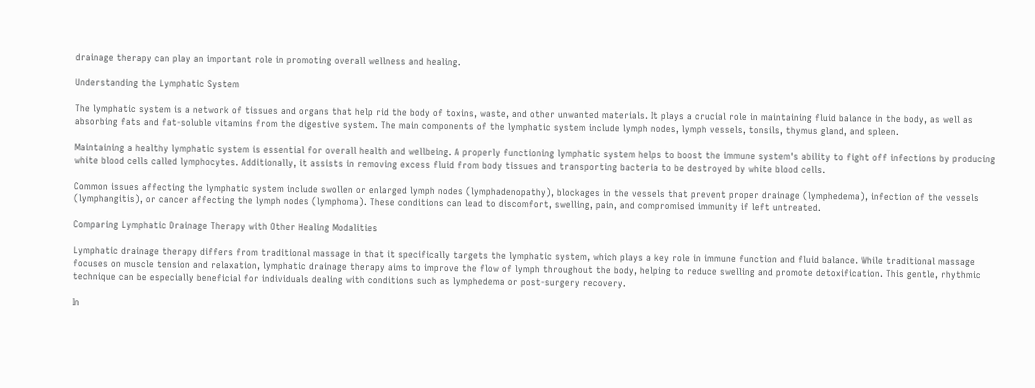drainage therapy can play an important role in promoting overall wellness and healing.

Understanding the Lymphatic System

The lymphatic system is a network of tissues and organs that help rid the body of toxins, waste, and other unwanted materials. It plays a crucial role in maintaining fluid balance in the body, as well as absorbing fats and fat-soluble vitamins from the digestive system. The main components of the lymphatic system include lymph nodes, lymph vessels, tonsils, thymus gland, and spleen.

Maintaining a healthy lymphatic system is essential for overall health and wellbeing. A properly functioning lymphatic system helps to boost the immune system's ability to fight off infections by producing white blood cells called lymphocytes. Additionally, it assists in removing excess fluid from body tissues and transporting bacteria to be destroyed by white blood cells.

Common issues affecting the lymphatic system include swollen or enlarged lymph nodes (lymphadenopathy), blockages in the vessels that prevent proper drainage (lymphedema), infection of the vessels (lymphangitis), or cancer affecting the lymph nodes (lymphoma). These conditions can lead to discomfort, swelling, pain, and compromised immunity if left untreated.

Comparing Lymphatic Drainage Therapy with Other Healing Modalities

Lymphatic drainage therapy differs from traditional massage in that it specifically targets the lymphatic system, which plays a key role in immune function and fluid balance. While traditional massage focuses on muscle tension and relaxation, lymphatic drainage therapy aims to improve the flow of lymph throughout the body, helping to reduce swelling and promote detoxification. This gentle, rhythmic technique can be especially beneficial for individuals dealing with conditions such as lymphedema or post-surgery recovery.

In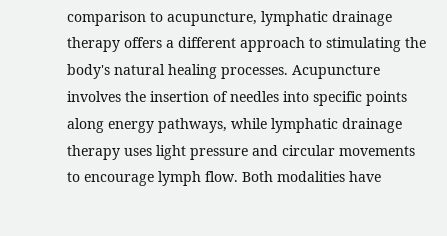comparison to acupuncture, lymphatic drainage therapy offers a different approach to stimulating the body's natural healing processes. Acupuncture involves the insertion of needles into specific points along energy pathways, while lymphatic drainage therapy uses light pressure and circular movements to encourage lymph flow. Both modalities have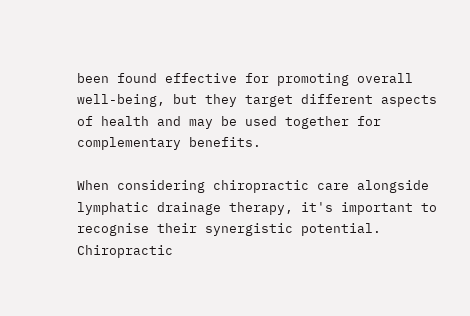been found effective for promoting overall well-being, but they target different aspects of health and may be used together for complementary benefits.

When considering chiropractic care alongside lymphatic drainage therapy, it's important to recognise their synergistic potential. Chiropractic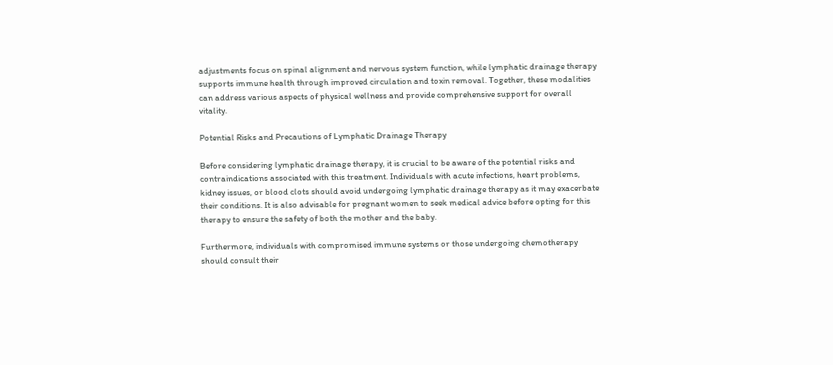adjustments focus on spinal alignment and nervous system function, while lymphatic drainage therapy supports immune health through improved circulation and toxin removal. Together, these modalities can address various aspects of physical wellness and provide comprehensive support for overall vitality.

Potential Risks and Precautions of Lymphatic Drainage Therapy

Before considering lymphatic drainage therapy, it is crucial to be aware of the potential risks and contraindications associated with this treatment. Individuals with acute infections, heart problems, kidney issues, or blood clots should avoid undergoing lymphatic drainage therapy as it may exacerbate their conditions. It is also advisable for pregnant women to seek medical advice before opting for this therapy to ensure the safety of both the mother and the baby.

Furthermore, individuals with compromised immune systems or those undergoing chemotherapy should consult their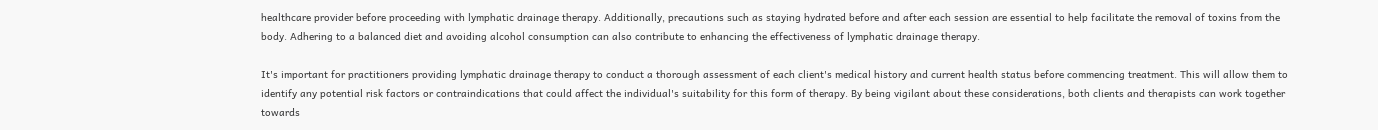healthcare provider before proceeding with lymphatic drainage therapy. Additionally, precautions such as staying hydrated before and after each session are essential to help facilitate the removal of toxins from the body. Adhering to a balanced diet and avoiding alcohol consumption can also contribute to enhancing the effectiveness of lymphatic drainage therapy.

It's important for practitioners providing lymphatic drainage therapy to conduct a thorough assessment of each client's medical history and current health status before commencing treatment. This will allow them to identify any potential risk factors or contraindications that could affect the individual's suitability for this form of therapy. By being vigilant about these considerations, both clients and therapists can work together towards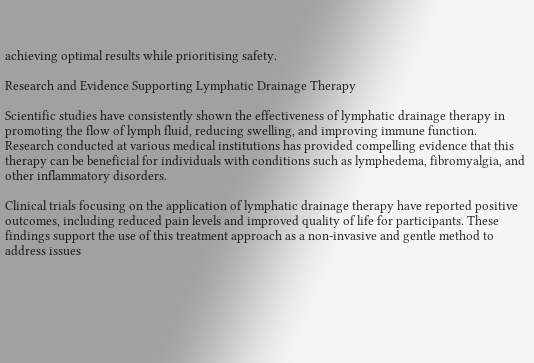achieving optimal results while prioritising safety.

Research and Evidence Supporting Lymphatic Drainage Therapy

Scientific studies have consistently shown the effectiveness of lymphatic drainage therapy in promoting the flow of lymph fluid, reducing swelling, and improving immune function. Research conducted at various medical institutions has provided compelling evidence that this therapy can be beneficial for individuals with conditions such as lymphedema, fibromyalgia, and other inflammatory disorders.

Clinical trials focusing on the application of lymphatic drainage therapy have reported positive outcomes, including reduced pain levels and improved quality of life for participants. These findings support the use of this treatment approach as a non-invasive and gentle method to address issues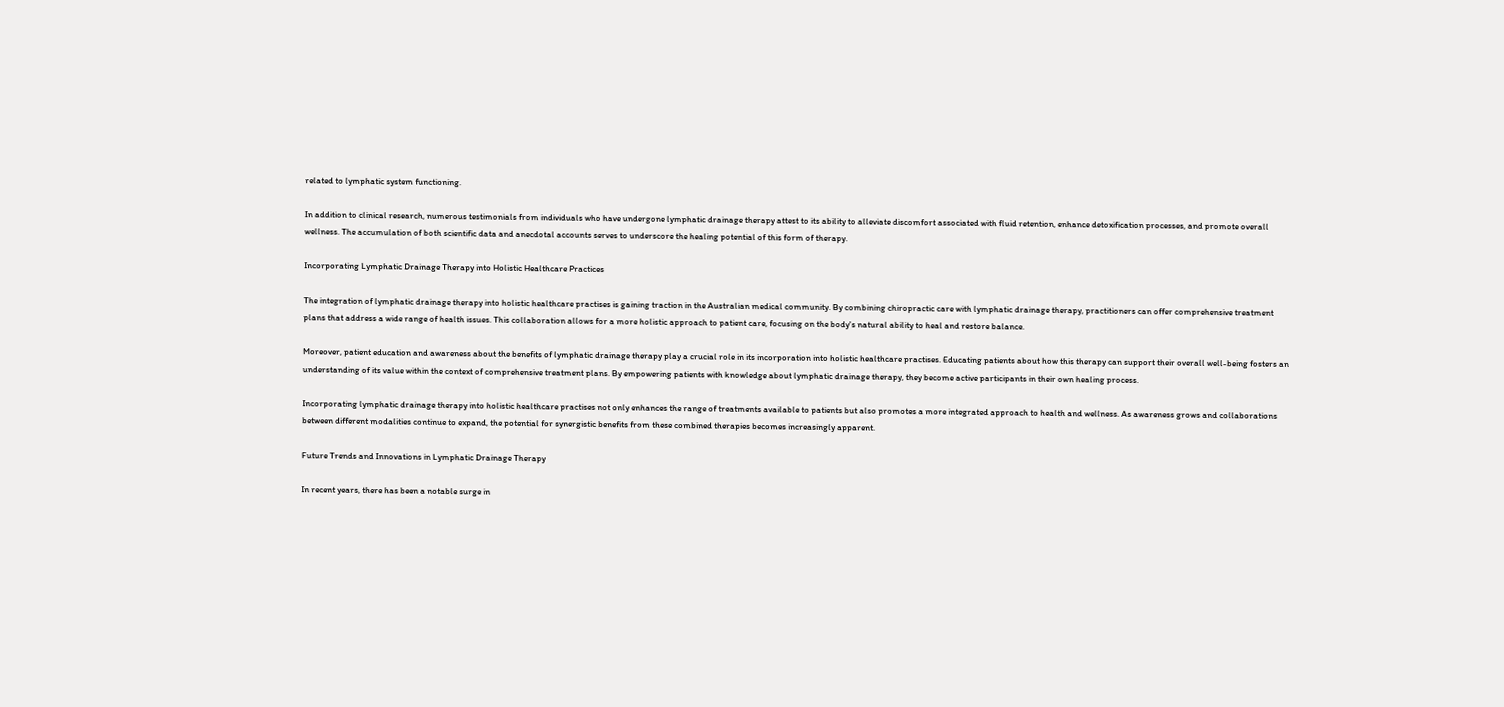related to lymphatic system functioning.

In addition to clinical research, numerous testimonials from individuals who have undergone lymphatic drainage therapy attest to its ability to alleviate discomfort associated with fluid retention, enhance detoxification processes, and promote overall wellness. The accumulation of both scientific data and anecdotal accounts serves to underscore the healing potential of this form of therapy.

Incorporating Lymphatic Drainage Therapy into Holistic Healthcare Practices

The integration of lymphatic drainage therapy into holistic healthcare practises is gaining traction in the Australian medical community. By combining chiropractic care with lymphatic drainage therapy, practitioners can offer comprehensive treatment plans that address a wide range of health issues. This collaboration allows for a more holistic approach to patient care, focusing on the body's natural ability to heal and restore balance.

Moreover, patient education and awareness about the benefits of lymphatic drainage therapy play a crucial role in its incorporation into holistic healthcare practises. Educating patients about how this therapy can support their overall well-being fosters an understanding of its value within the context of comprehensive treatment plans. By empowering patients with knowledge about lymphatic drainage therapy, they become active participants in their own healing process.

Incorporating lymphatic drainage therapy into holistic healthcare practises not only enhances the range of treatments available to patients but also promotes a more integrated approach to health and wellness. As awareness grows and collaborations between different modalities continue to expand, the potential for synergistic benefits from these combined therapies becomes increasingly apparent.

Future Trends and Innovations in Lymphatic Drainage Therapy

In recent years, there has been a notable surge in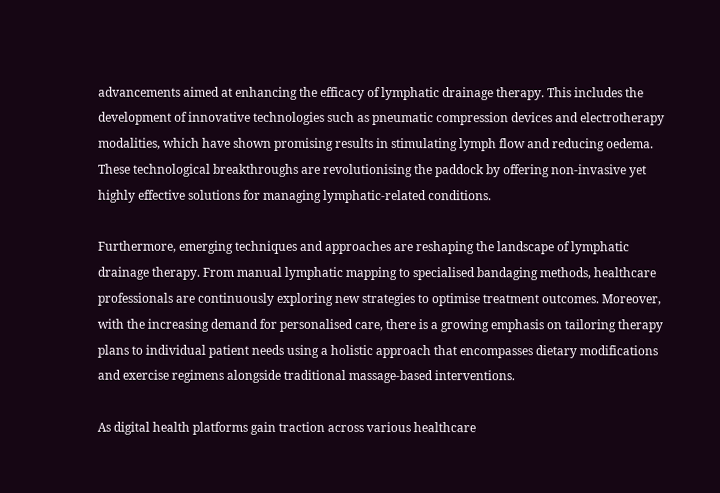advancements aimed at enhancing the efficacy of lymphatic drainage therapy. This includes the development of innovative technologies such as pneumatic compression devices and electrotherapy modalities, which have shown promising results in stimulating lymph flow and reducing oedema. These technological breakthroughs are revolutionising the paddock by offering non-invasive yet highly effective solutions for managing lymphatic-related conditions.

Furthermore, emerging techniques and approaches are reshaping the landscape of lymphatic drainage therapy. From manual lymphatic mapping to specialised bandaging methods, healthcare professionals are continuously exploring new strategies to optimise treatment outcomes. Moreover, with the increasing demand for personalised care, there is a growing emphasis on tailoring therapy plans to individual patient needs using a holistic approach that encompasses dietary modifications and exercise regimens alongside traditional massage-based interventions.

As digital health platforms gain traction across various healthcare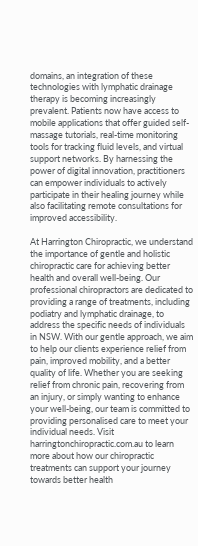domains, an integration of these technologies with lymphatic drainage therapy is becoming increasingly prevalent. Patients now have access to mobile applications that offer guided self-massage tutorials, real-time monitoring tools for tracking fluid levels, and virtual support networks. By harnessing the power of digital innovation, practitioners can empower individuals to actively participate in their healing journey while also facilitating remote consultations for improved accessibility.

At Harrington Chiropractic, we understand the importance of gentle and holistic chiropractic care for achieving better health and overall well-being. Our professional chiropractors are dedicated to providing a range of treatments, including podiatry and lymphatic drainage, to address the specific needs of individuals in NSW. With our gentle approach, we aim to help our clients experience relief from pain, improved mobility, and a better quality of life. Whether you are seeking relief from chronic pain, recovering from an injury, or simply wanting to enhance your well-being, our team is committed to providing personalised care to meet your individual needs. Visit harringtonchiropractic.com.au to learn more about how our chiropractic treatments can support your journey towards better health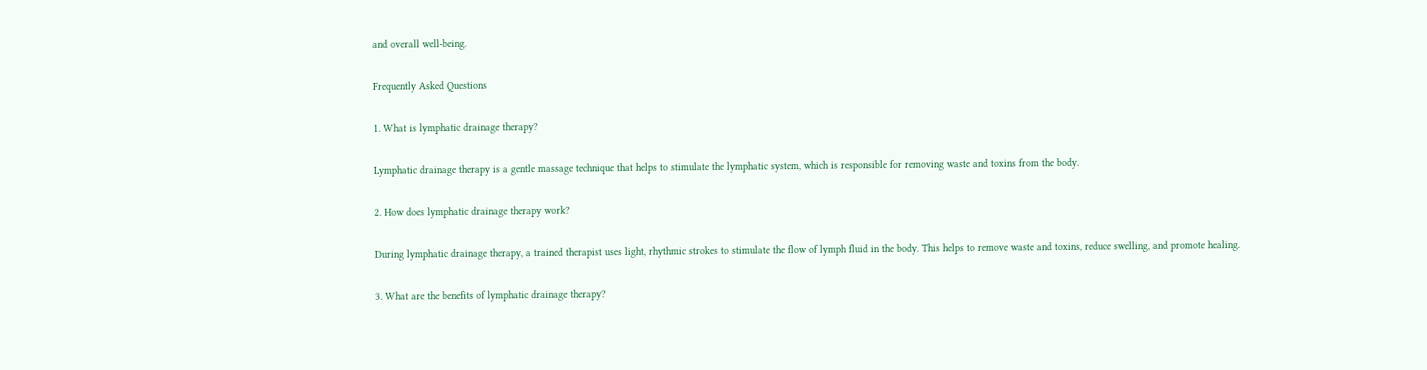and overall well-being.

Frequently Asked Questions

1. What is lymphatic drainage therapy?

Lymphatic drainage therapy is a gentle massage technique that helps to stimulate the lymphatic system, which is responsible for removing waste and toxins from the body.

2. How does lymphatic drainage therapy work?

During lymphatic drainage therapy, a trained therapist uses light, rhythmic strokes to stimulate the flow of lymph fluid in the body. This helps to remove waste and toxins, reduce swelling, and promote healing.

3. What are the benefits of lymphatic drainage therapy?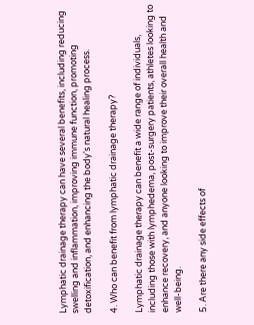Lymphatic drainage therapy can have several benefits, including reducing swelling and inflammation, improving immune function, promoting detoxification, and enhancing the body's natural healing process.

4. Who can benefit from lymphatic drainage therapy?

Lymphatic drainage therapy can benefit a wide range of individuals, including those with lymphedema, post-surgery patients, athletes looking to enhance recovery, and anyone looking to improve their overall health and well-being.

5. Are there any side effects of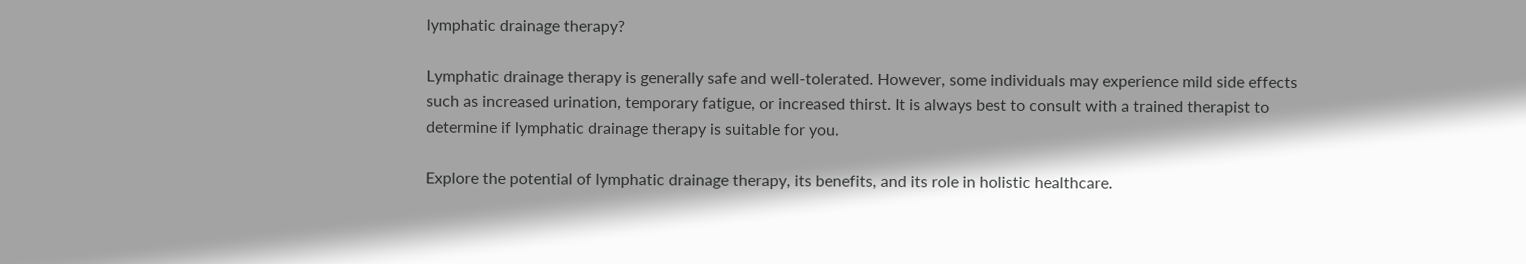lymphatic drainage therapy?

Lymphatic drainage therapy is generally safe and well-tolerated. However, some individuals may experience mild side effects such as increased urination, temporary fatigue, or increased thirst. It is always best to consult with a trained therapist to determine if lymphatic drainage therapy is suitable for you.

Explore the potential of lymphatic drainage therapy, its benefits, and its role in holistic healthcare.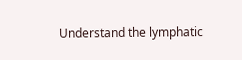Understand the lymphatic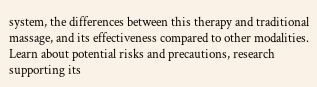system, the differences between this therapy and traditional massage, and its effectiveness compared to other modalities. Learn about potential risks and precautions, research supporting its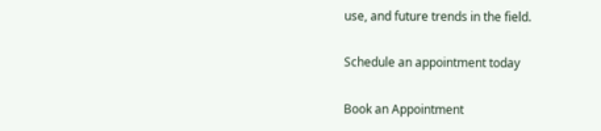use, and future trends in the field.

Schedule an appointment today

Book an Appointment